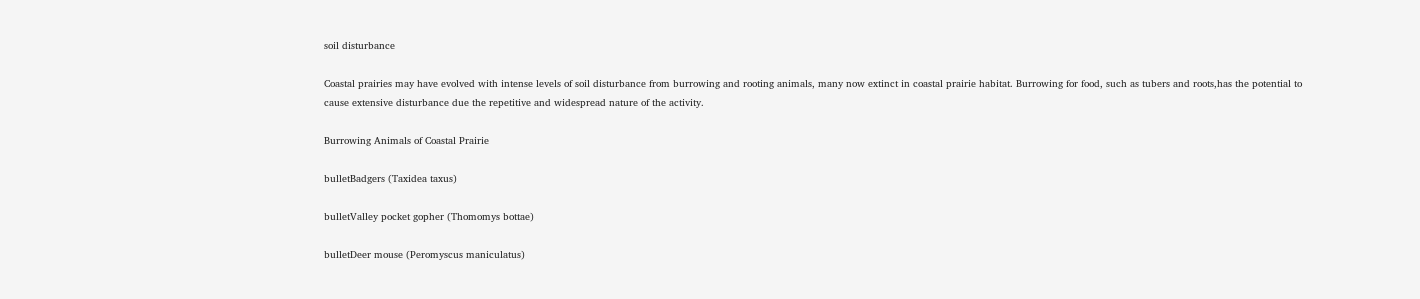soil disturbance

Coastal prairies may have evolved with intense levels of soil disturbance from burrowing and rooting animals, many now extinct in coastal prairie habitat. Burrowing for food, such as tubers and roots,has the potential to cause extensive disturbance due the repetitive and widespread nature of the activity.

Burrowing Animals of Coastal Prairie

bulletBadgers (Taxidea taxus)

bulletValley pocket gopher (Thomomys bottae)

bulletDeer mouse (Peromyscus maniculatus)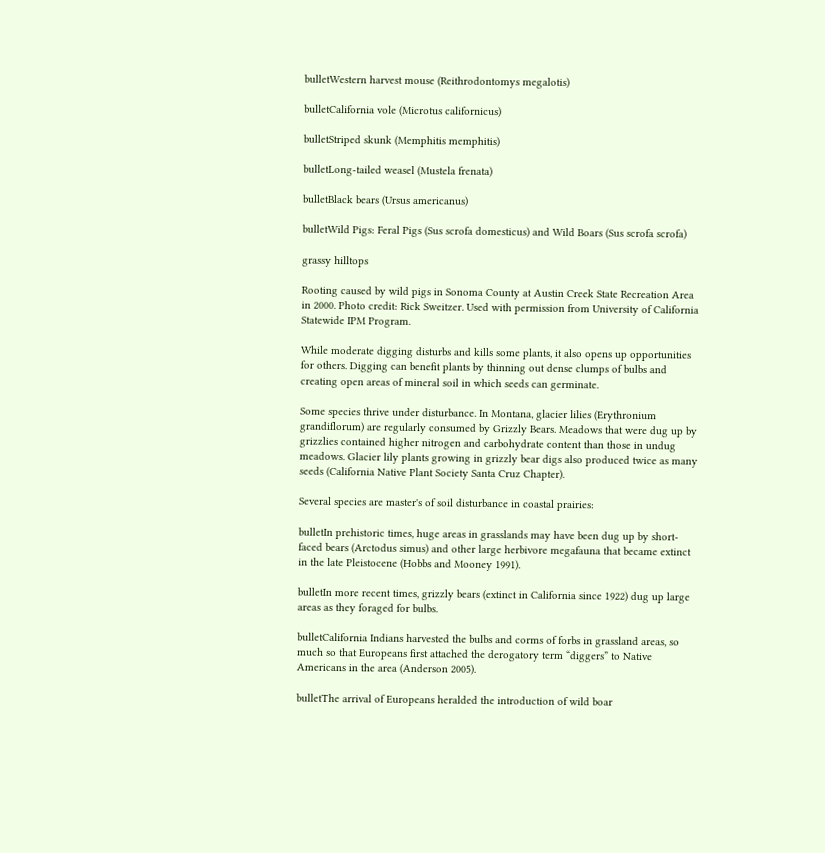bulletWestern harvest mouse (Reithrodontomys megalotis)

bulletCalifornia vole (Microtus californicus)

bulletStriped skunk (Memphitis memphitis)

bulletLong-tailed weasel (Mustela frenata)

bulletBlack bears (Ursus americanus)

bulletWild Pigs: Feral Pigs (Sus scrofa domesticus) and Wild Boars (Sus scrofa scrofa)

grassy hilltops

Rooting caused by wild pigs in Sonoma County at Austin Creek State Recreation Area in 2000. Photo credit: Rick Sweitzer. Used with permission from University of California Statewide IPM Program.

While moderate digging disturbs and kills some plants, it also opens up opportunities for others. Digging can benefit plants by thinning out dense clumps of bulbs and creating open areas of mineral soil in which seeds can germinate.

Some species thrive under disturbance. In Montana, glacier lilies (Erythronium grandiflorum) are regularly consumed by Grizzly Bears. Meadows that were dug up by grizzlies contained higher nitrogen and carbohydrate content than those in undug meadows. Glacier lily plants growing in grizzly bear digs also produced twice as many seeds (California Native Plant Society Santa Cruz Chapter).

Several species are master's of soil disturbance in coastal prairies:

bulletIn prehistoric times, huge areas in grasslands may have been dug up by short-faced bears (Arctodus simus) and other large herbivore megafauna that became extinct in the late Pleistocene (Hobbs and Mooney 1991).

bulletIn more recent times, grizzly bears (extinct in California since 1922) dug up large areas as they foraged for bulbs.

bulletCalifornia Indians harvested the bulbs and corms of forbs in grassland areas, so much so that Europeans first attached the derogatory term “diggers” to Native Americans in the area (Anderson 2005).

bulletThe arrival of Europeans heralded the introduction of wild boar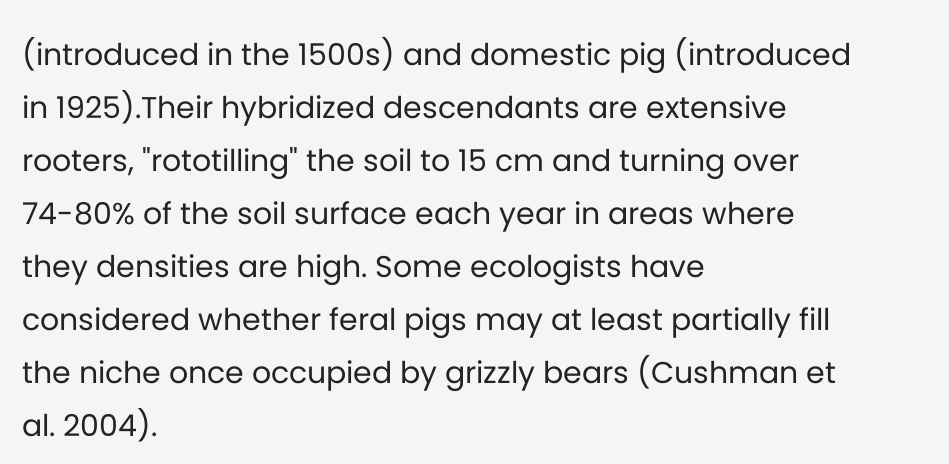(introduced in the 1500s) and domestic pig (introduced in 1925).Their hybridized descendants are extensive rooters, "rototilling" the soil to 15 cm and turning over 74-80% of the soil surface each year in areas where they densities are high. Some ecologists have considered whether feral pigs may at least partially fill the niche once occupied by grizzly bears (Cushman et al. 2004).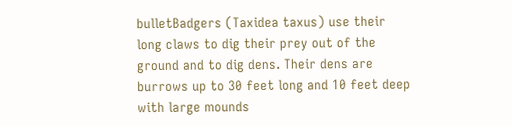bulletBadgers (Taxidea taxus) use their long claws to dig their prey out of the ground and to dig dens. Their dens are burrows up to 30 feet long and 10 feet deep with large mounds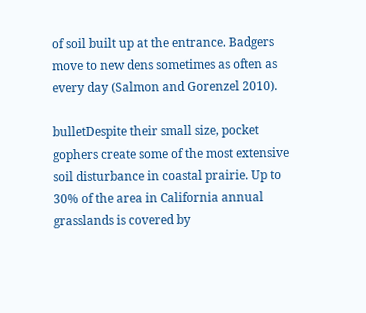of soil built up at the entrance. Badgers move to new dens sometimes as often as every day (Salmon and Gorenzel 2010).

bulletDespite their small size, pocket gophers create some of the most extensive soil disturbance in coastal prairie. Up to 30% of the area in California annual grasslands is covered by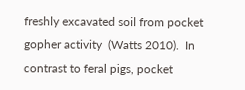freshly excavated soil from pocket gopher activity  (Watts 2010).  In contrast to feral pigs, pocket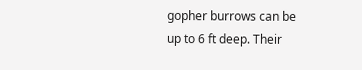gopher burrows can be up to 6 ft deep. Their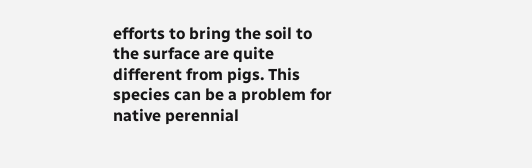efforts to bring the soil to the surface are quite different from pigs. This species can be a problem for native perennial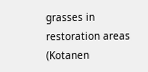grasses in restoration areas (Kotanen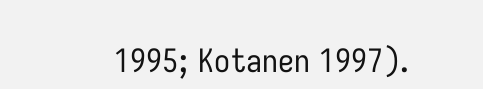1995; Kotanen 1997).